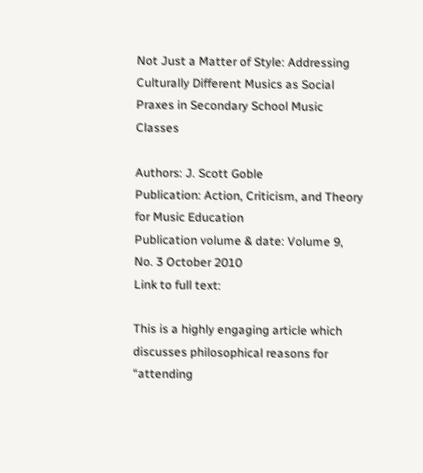Not Just a Matter of Style: Addressing Culturally Different Musics as Social Praxes in Secondary School Music Classes

Authors: J. Scott Goble
Publication: Action, Criticism, and Theory for Music Education
Publication volume & date: Volume 9, No. 3 October 2010
Link to full text:

This is a highly engaging article which discusses philosophical reasons for “attending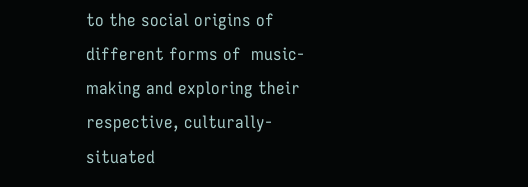to the social origins of different forms of  music-making and exploring their respective, culturally-situated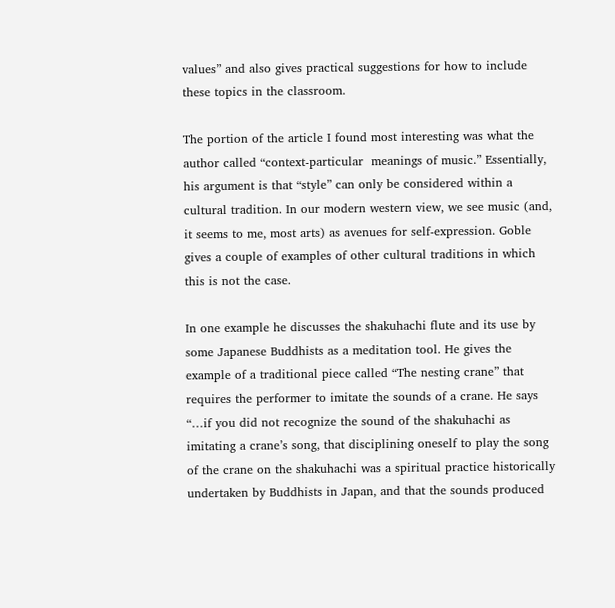values” and also gives practical suggestions for how to include these topics in the classroom.

The portion of the article I found most interesting was what the author called “context-particular  meanings of music.” Essentially, his argument is that “style” can only be considered within a cultural tradition. In our modern western view, we see music (and, it seems to me, most arts) as avenues for self-expression. Goble gives a couple of examples of other cultural traditions in which this is not the case.

In one example he discusses the shakuhachi flute and its use by some Japanese Buddhists as a meditation tool. He gives the example of a traditional piece called “The nesting crane” that requires the performer to imitate the sounds of a crane. He says “…if you did not recognize the sound of the shakuhachi as imitating a crane’s song, that disciplining oneself to play the song of the crane on the shakuhachi was a spiritual practice historically undertaken by Buddhists in Japan, and that the sounds produced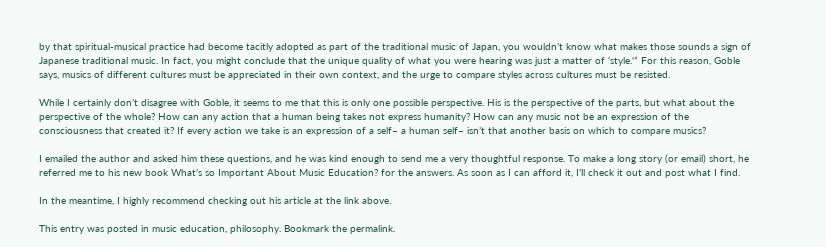by that spiritual-musical practice had become tacitly adopted as part of the traditional music of Japan, you wouldn’t know what makes those sounds a sign of Japanese traditional music. In fact, you might conclude that the unique quality of what you were hearing was just a matter of ‘style.'” For this reason, Goble says, musics of different cultures must be appreciated in their own context, and the urge to compare styles across cultures must be resisted.

While I certainly don’t disagree with Goble, it seems to me that this is only one possible perspective. His is the perspective of the parts, but what about the perspective of the whole? How can any action that a human being takes not express humanity? How can any music not be an expression of the consciousness that created it? If every action we take is an expression of a self– a human self– isn’t that another basis on which to compare musics?

I emailed the author and asked him these questions, and he was kind enough to send me a very thoughtful response. To make a long story (or email) short, he referred me to his new book What’s so Important About Music Education? for the answers. As soon as I can afford it, I’ll check it out and post what I find.

In the meantime, I highly recommend checking out his article at the link above.

This entry was posted in music education, philosophy. Bookmark the permalink.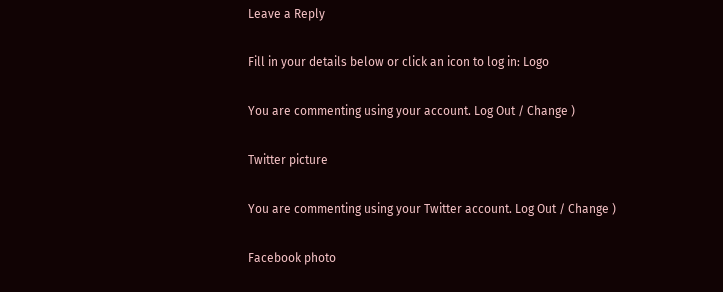Leave a Reply

Fill in your details below or click an icon to log in: Logo

You are commenting using your account. Log Out / Change )

Twitter picture

You are commenting using your Twitter account. Log Out / Change )

Facebook photo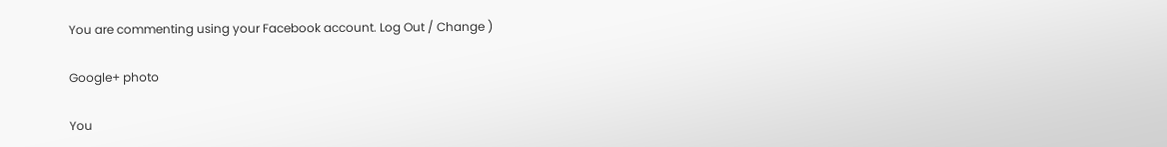You are commenting using your Facebook account. Log Out / Change )

Google+ photo

You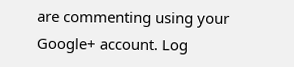are commenting using your Google+ account. Log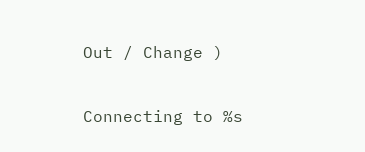Out / Change )

Connecting to %s